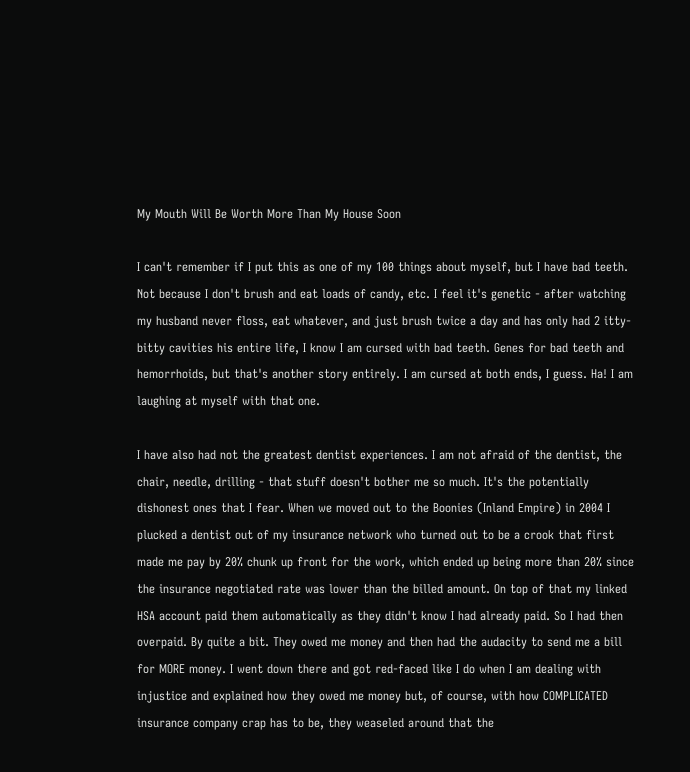My Mouth Will Be Worth More Than My House Soon

I can't remember if I put this as one of my 100 things about myself, but I have bad teeth. Not because I don't brush and eat loads of candy, etc. I feel it's genetic - after watching my husband never floss, eat whatever, and just brush twice a day and has only had 2 itty-bitty cavities his entire life, I know I am cursed with bad teeth. Genes for bad teeth and hemorrhoids, but that's another story entirely. I am cursed at both ends, I guess. Ha! I am laughing at myself with that one.

I have also had not the greatest dentist experiences. I am not afraid of the dentist, the chair, needle, drilling - that stuff doesn't bother me so much. It's the potentially dishonest ones that I fear. When we moved out to the Boonies (Inland Empire) in 2004 I plucked a dentist out of my insurance network who turned out to be a crook that first made me pay by 20% chunk up front for the work, which ended up being more than 20% since the insurance negotiated rate was lower than the billed amount. On top of that my linked HSA account paid them automatically as they didn't know I had already paid. So I had then overpaid. By quite a bit. They owed me money and then had the audacity to send me a bill for MORE money. I went down there and got red-faced like I do when I am dealing with injustice and explained how they owed me money but, of course, with how COMPLICATED insurance company crap has to be, they weaseled around that the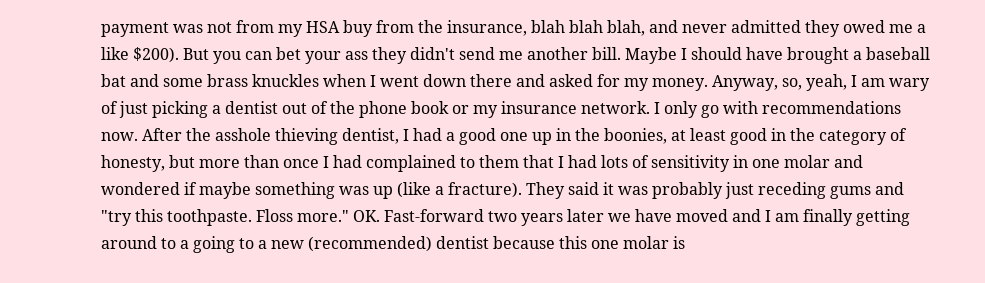payment was not from my HSA buy from the insurance, blah blah blah, and never admitted they owed me a like $200). But you can bet your ass they didn't send me another bill. Maybe I should have brought a baseball bat and some brass knuckles when I went down there and asked for my money. Anyway, so, yeah, I am wary of just picking a dentist out of the phone book or my insurance network. I only go with recommendations now. After the asshole thieving dentist, I had a good one up in the boonies, at least good in the category of honesty, but more than once I had complained to them that I had lots of sensitivity in one molar and wondered if maybe something was up (like a fracture). They said it was probably just receding gums and "try this toothpaste. Floss more." OK. Fast-forward two years later we have moved and I am finally getting around to a going to a new (recommended) dentist because this one molar is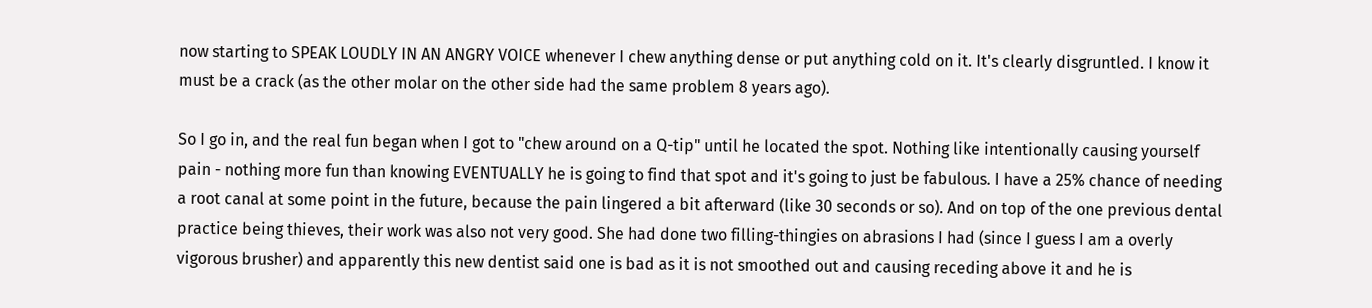now starting to SPEAK LOUDLY IN AN ANGRY VOICE whenever I chew anything dense or put anything cold on it. It's clearly disgruntled. I know it must be a crack (as the other molar on the other side had the same problem 8 years ago).

So I go in, and the real fun began when I got to "chew around on a Q-tip" until he located the spot. Nothing like intentionally causing yourself pain - nothing more fun than knowing EVENTUALLY he is going to find that spot and it's going to just be fabulous. I have a 25% chance of needing a root canal at some point in the future, because the pain lingered a bit afterward (like 30 seconds or so). And on top of the one previous dental practice being thieves, their work was also not very good. She had done two filling-thingies on abrasions I had (since I guess I am a overly vigorous brusher) and apparently this new dentist said one is bad as it is not smoothed out and causing receding above it and he is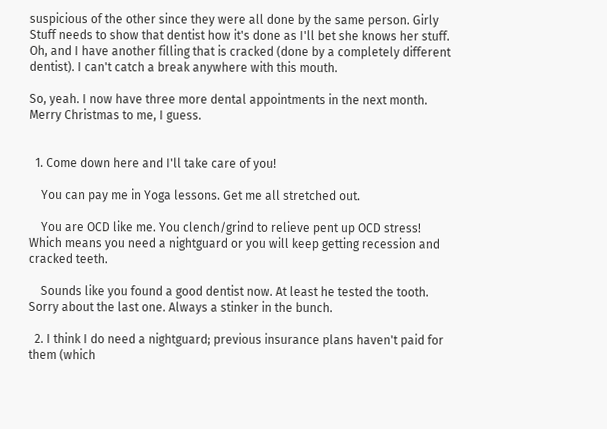suspicious of the other since they were all done by the same person. Girly Stuff needs to show that dentist how it's done as I'll bet she knows her stuff. Oh, and I have another filling that is cracked (done by a completely different dentist). I can't catch a break anywhere with this mouth.

So, yeah. I now have three more dental appointments in the next month. Merry Christmas to me, I guess.


  1. Come down here and I'll take care of you!

    You can pay me in Yoga lessons. Get me all stretched out.

    You are OCD like me. You clench/grind to relieve pent up OCD stress! Which means you need a nightguard or you will keep getting recession and cracked teeth.

    Sounds like you found a good dentist now. At least he tested the tooth. Sorry about the last one. Always a stinker in the bunch.

  2. I think I do need a nightguard; previous insurance plans haven't paid for them (which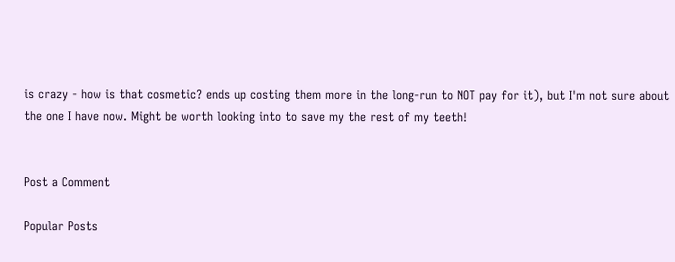is crazy - how is that cosmetic? ends up costing them more in the long-run to NOT pay for it), but I'm not sure about the one I have now. Might be worth looking into to save my the rest of my teeth!


Post a Comment

Popular Posts